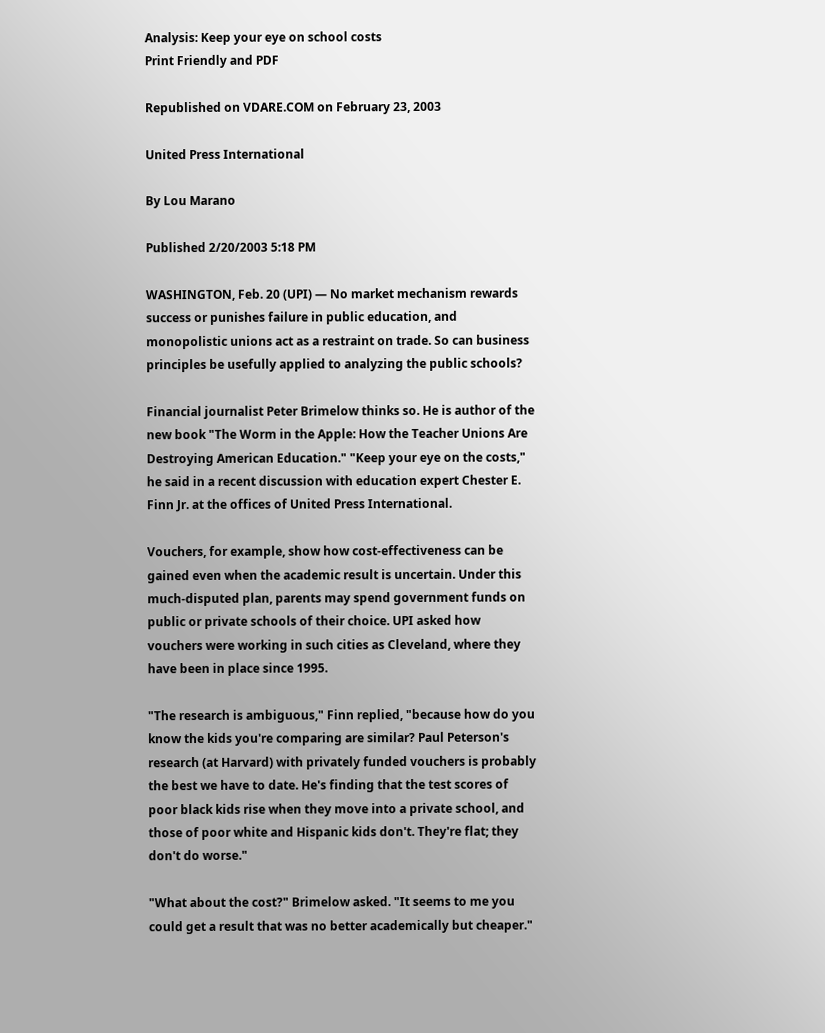Analysis: Keep your eye on school costs
Print Friendly and PDF

Republished on VDARE.COM on February 23, 2003

United Press International

By Lou Marano

Published 2/20/2003 5:18 PM

WASHINGTON, Feb. 20 (UPI) — No market mechanism rewards success or punishes failure in public education, and monopolistic unions act as a restraint on trade. So can business principles be usefully applied to analyzing the public schools?

Financial journalist Peter Brimelow thinks so. He is author of the new book "The Worm in the Apple: How the Teacher Unions Are Destroying American Education." "Keep your eye on the costs," he said in a recent discussion with education expert Chester E. Finn Jr. at the offices of United Press International.

Vouchers, for example, show how cost-effectiveness can be gained even when the academic result is uncertain. Under this much-disputed plan, parents may spend government funds on public or private schools of their choice. UPI asked how vouchers were working in such cities as Cleveland, where they have been in place since 1995.

"The research is ambiguous," Finn replied, "because how do you know the kids you're comparing are similar? Paul Peterson's research (at Harvard) with privately funded vouchers is probably the best we have to date. He's finding that the test scores of poor black kids rise when they move into a private school, and those of poor white and Hispanic kids don't. They're flat; they don't do worse."

"What about the cost?" Brimelow asked. "It seems to me you could get a result that was no better academically but cheaper."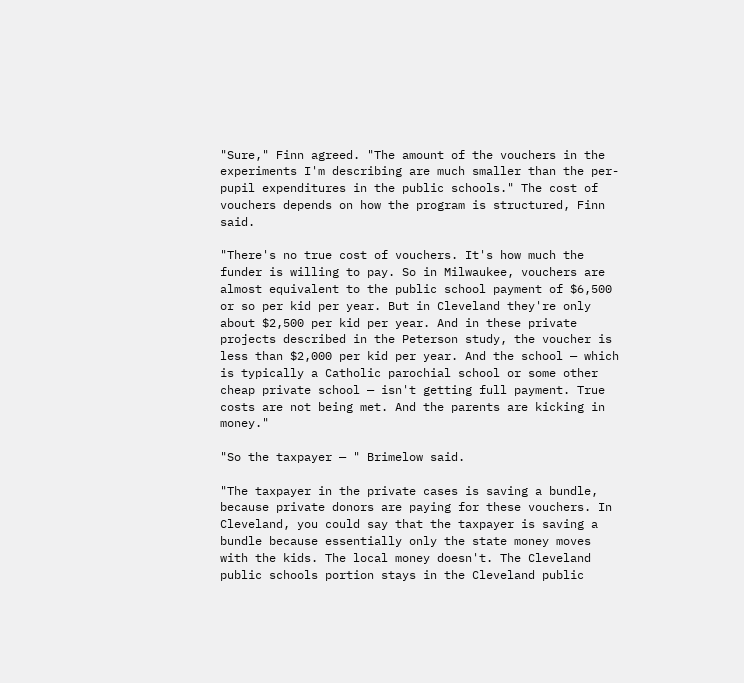"Sure," Finn agreed. "The amount of the vouchers in the experiments I'm describing are much smaller than the per-pupil expenditures in the public schools." The cost of vouchers depends on how the program is structured, Finn said.

"There's no true cost of vouchers. It's how much the funder is willing to pay. So in Milwaukee, vouchers are almost equivalent to the public school payment of $6,500 or so per kid per year. But in Cleveland they're only about $2,500 per kid per year. And in these private projects described in the Peterson study, the voucher is less than $2,000 per kid per year. And the school — which is typically a Catholic parochial school or some other cheap private school — isn't getting full payment. True costs are not being met. And the parents are kicking in money."

"So the taxpayer — " Brimelow said.

"The taxpayer in the private cases is saving a bundle, because private donors are paying for these vouchers. In Cleveland, you could say that the taxpayer is saving a bundle because essentially only the state money moves with the kids. The local money doesn't. The Cleveland public schools portion stays in the Cleveland public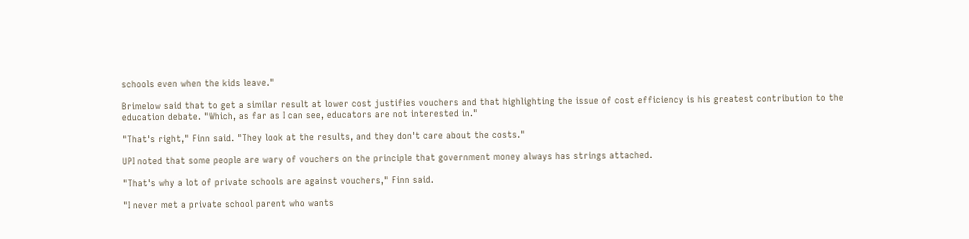schools even when the kids leave."

Brimelow said that to get a similar result at lower cost justifies vouchers and that highlighting the issue of cost efficiency is his greatest contribution to the education debate. "Which, as far as I can see, educators are not interested in."

"That's right," Finn said. "They look at the results, and they don't care about the costs."

UPI noted that some people are wary of vouchers on the principle that government money always has strings attached.

"That's why a lot of private schools are against vouchers," Finn said.

"I never met a private school parent who wants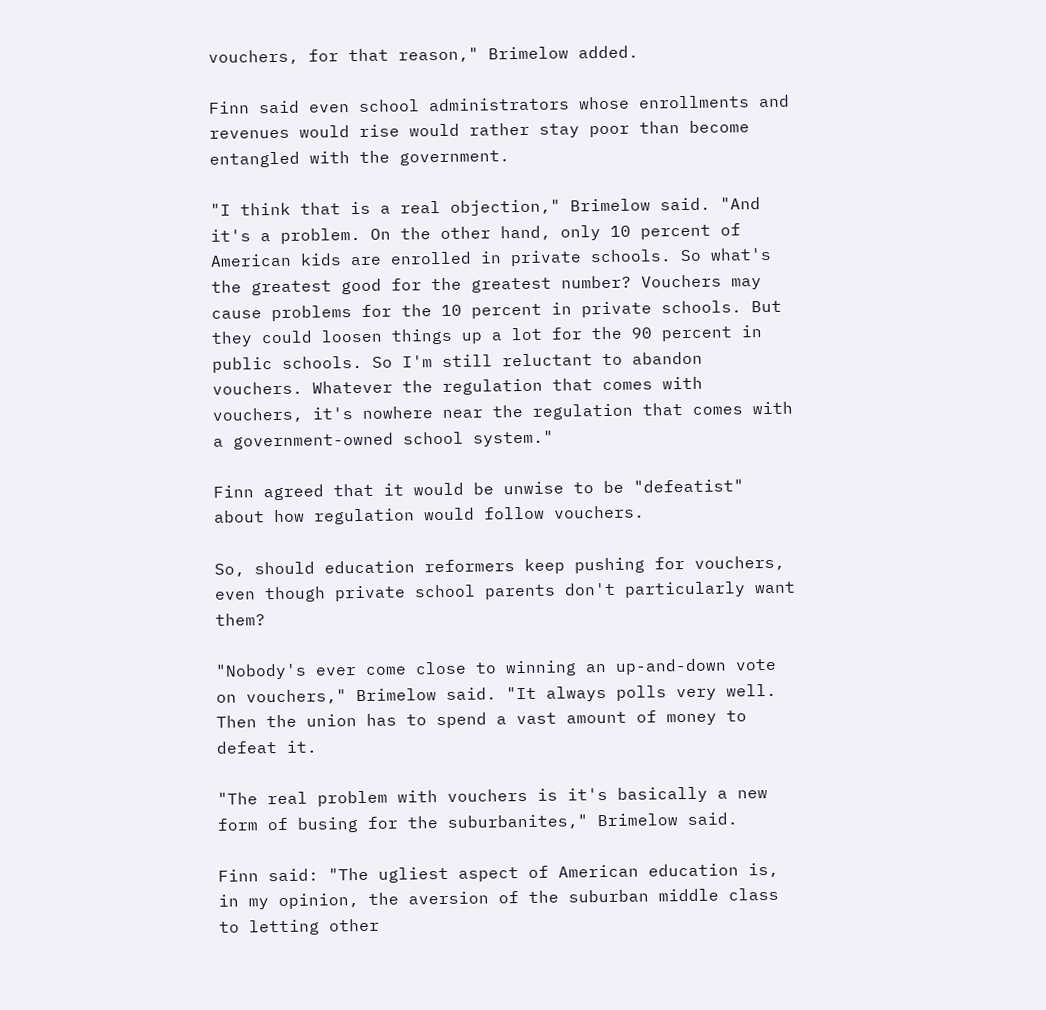vouchers, for that reason," Brimelow added.

Finn said even school administrators whose enrollments and revenues would rise would rather stay poor than become entangled with the government.

"I think that is a real objection," Brimelow said. "And it's a problem. On the other hand, only 10 percent of American kids are enrolled in private schools. So what's the greatest good for the greatest number? Vouchers may cause problems for the 10 percent in private schools. But they could loosen things up a lot for the 90 percent in public schools. So I'm still reluctant to abandon vouchers. Whatever the regulation that comes with vouchers, it's nowhere near the regulation that comes with a government-owned school system."

Finn agreed that it would be unwise to be "defeatist" about how regulation would follow vouchers.

So, should education reformers keep pushing for vouchers, even though private school parents don't particularly want them?

"Nobody's ever come close to winning an up-and-down vote on vouchers," Brimelow said. "It always polls very well. Then the union has to spend a vast amount of money to defeat it.

"The real problem with vouchers is it's basically a new form of busing for the suburbanites," Brimelow said.

Finn said: "The ugliest aspect of American education is, in my opinion, the aversion of the suburban middle class to letting other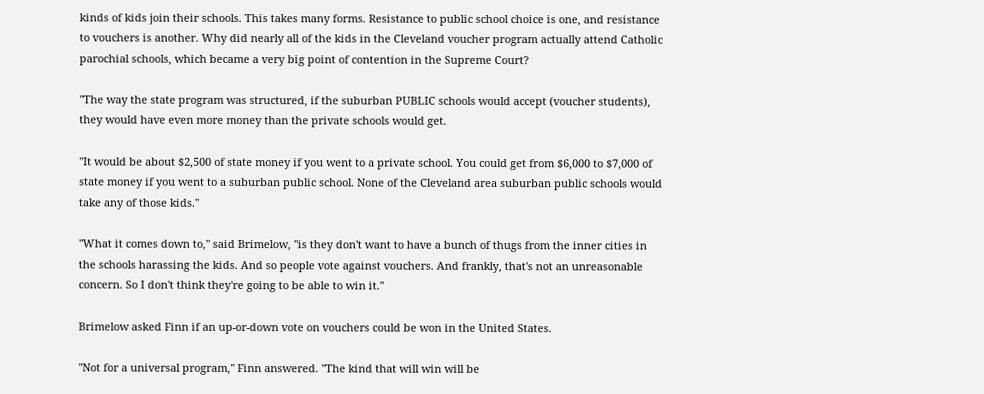kinds of kids join their schools. This takes many forms. Resistance to public school choice is one, and resistance to vouchers is another. Why did nearly all of the kids in the Cleveland voucher program actually attend Catholic parochial schools, which became a very big point of contention in the Supreme Court?

"The way the state program was structured, if the suburban PUBLIC schools would accept (voucher students), they would have even more money than the private schools would get.

"It would be about $2,500 of state money if you went to a private school. You could get from $6,000 to $7,000 of state money if you went to a suburban public school. None of the Cleveland area suburban public schools would take any of those kids."

"What it comes down to," said Brimelow, "is they don't want to have a bunch of thugs from the inner cities in the schools harassing the kids. And so people vote against vouchers. And frankly, that's not an unreasonable concern. So I don't think they're going to be able to win it."

Brimelow asked Finn if an up-or-down vote on vouchers could be won in the United States.

"Not for a universal program," Finn answered. "The kind that will win will be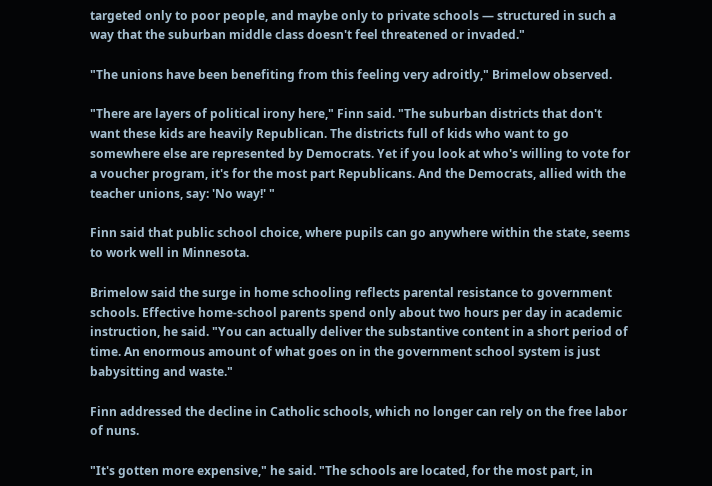targeted only to poor people, and maybe only to private schools — structured in such a way that the suburban middle class doesn't feel threatened or invaded."

"The unions have been benefiting from this feeling very adroitly," Brimelow observed.

"There are layers of political irony here," Finn said. "The suburban districts that don't want these kids are heavily Republican. The districts full of kids who want to go somewhere else are represented by Democrats. Yet if you look at who's willing to vote for a voucher program, it's for the most part Republicans. And the Democrats, allied with the teacher unions, say: 'No way!' "

Finn said that public school choice, where pupils can go anywhere within the state, seems to work well in Minnesota.

Brimelow said the surge in home schooling reflects parental resistance to government schools. Effective home-school parents spend only about two hours per day in academic instruction, he said. "You can actually deliver the substantive content in a short period of time. An enormous amount of what goes on in the government school system is just babysitting and waste."

Finn addressed the decline in Catholic schools, which no longer can rely on the free labor of nuns.

"It's gotten more expensive," he said. "The schools are located, for the most part, in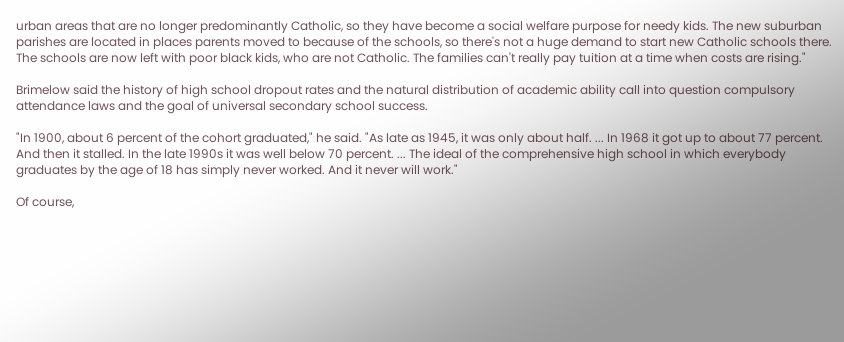urban areas that are no longer predominantly Catholic, so they have become a social welfare purpose for needy kids. The new suburban parishes are located in places parents moved to because of the schools, so there's not a huge demand to start new Catholic schools there. The schools are now left with poor black kids, who are not Catholic. The families can't really pay tuition at a time when costs are rising."

Brimelow said the history of high school dropout rates and the natural distribution of academic ability call into question compulsory attendance laws and the goal of universal secondary school success.

"In 1900, about 6 percent of the cohort graduated," he said. "As late as 1945, it was only about half. ... In 1968 it got up to about 77 percent. And then it stalled. In the late 1990s it was well below 70 percent. ... The ideal of the comprehensive high school in which everybody graduates by the age of 18 has simply never worked. And it never will work."

Of course,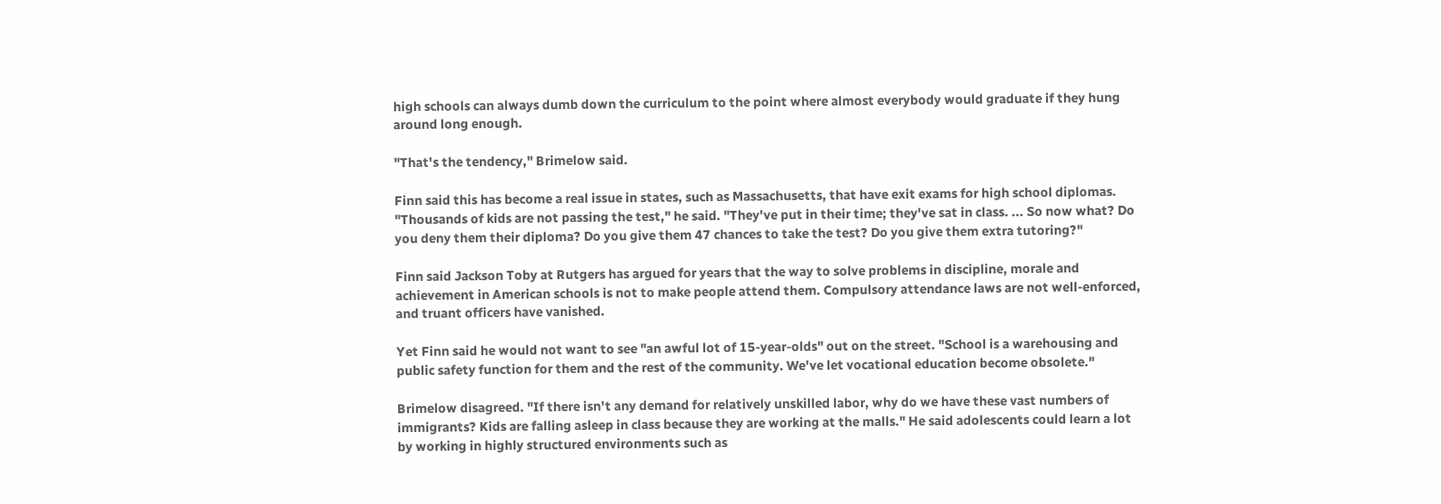high schools can always dumb down the curriculum to the point where almost everybody would graduate if they hung around long enough.

"That's the tendency," Brimelow said.

Finn said this has become a real issue in states, such as Massachusetts, that have exit exams for high school diplomas. "Thousands of kids are not passing the test," he said. "They've put in their time; they've sat in class. ... So now what? Do you deny them their diploma? Do you give them 47 chances to take the test? Do you give them extra tutoring?"

Finn said Jackson Toby at Rutgers has argued for years that the way to solve problems in discipline, morale and achievement in American schools is not to make people attend them. Compulsory attendance laws are not well-enforced, and truant officers have vanished.

Yet Finn said he would not want to see "an awful lot of 15-year-olds" out on the street. "School is a warehousing and public safety function for them and the rest of the community. We've let vocational education become obsolete."

Brimelow disagreed. "If there isn't any demand for relatively unskilled labor, why do we have these vast numbers of immigrants? Kids are falling asleep in class because they are working at the malls." He said adolescents could learn a lot by working in highly structured environments such as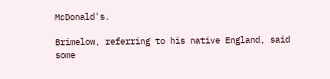McDonald's.

Brimelow, referring to his native England, said some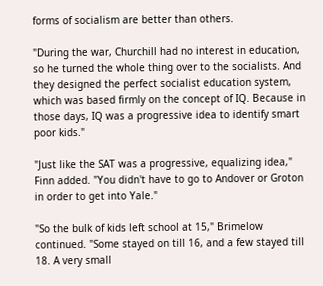forms of socialism are better than others.

"During the war, Churchill had no interest in education, so he turned the whole thing over to the socialists. And they designed the perfect socialist education system, which was based firmly on the concept of IQ. Because in those days, IQ was a progressive idea to identify smart poor kids."

"Just like the SAT was a progressive, equalizing idea," Finn added. "You didn't have to go to Andover or Groton in order to get into Yale."

"So the bulk of kids left school at 15," Brimelow continued. "Some stayed on till 16, and a few stayed till 18. A very small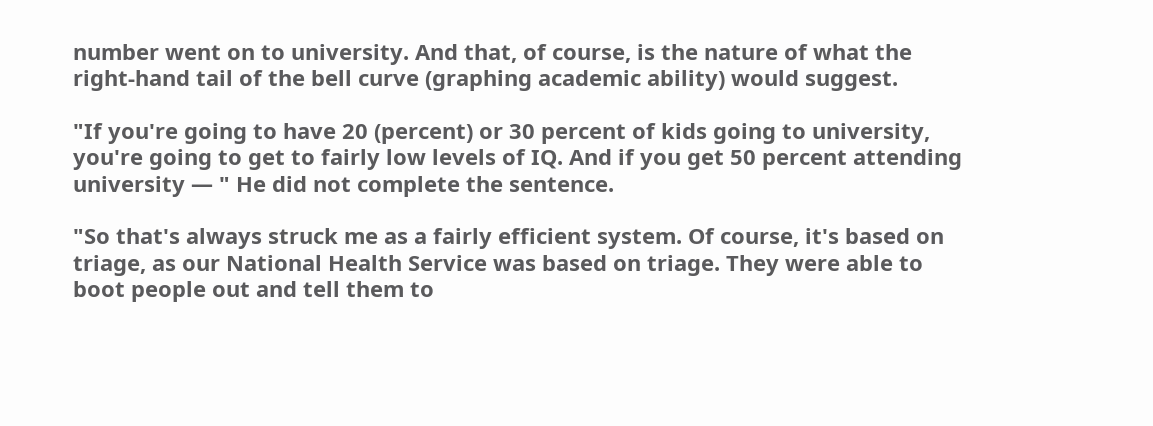number went on to university. And that, of course, is the nature of what the right-hand tail of the bell curve (graphing academic ability) would suggest.

"If you're going to have 20 (percent) or 30 percent of kids going to university, you're going to get to fairly low levels of IQ. And if you get 50 percent attending university — " He did not complete the sentence.

"So that's always struck me as a fairly efficient system. Of course, it's based on triage, as our National Health Service was based on triage. They were able to boot people out and tell them to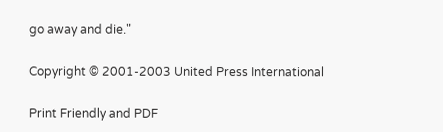go away and die."

Copyright © 2001-2003 United Press International

Print Friendly and PDF